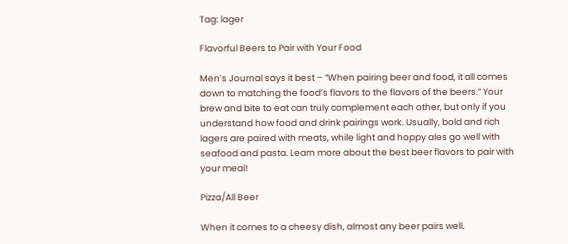Tag: lager

Flavorful Beers to Pair with Your Food

Men’s Journal says it best – “When pairing beer and food, it all comes down to matching the food’s flavors to the flavors of the beers.” Your brew and bite to eat can truly complement each other, but only if you understand how food and drink pairings work. Usually, bold and rich lagers are paired with meats, while light and hoppy ales go well with seafood and pasta. Learn more about the best beer flavors to pair with your meal!

Pizza/All Beer

When it comes to a cheesy dish, almost any beer pairs well.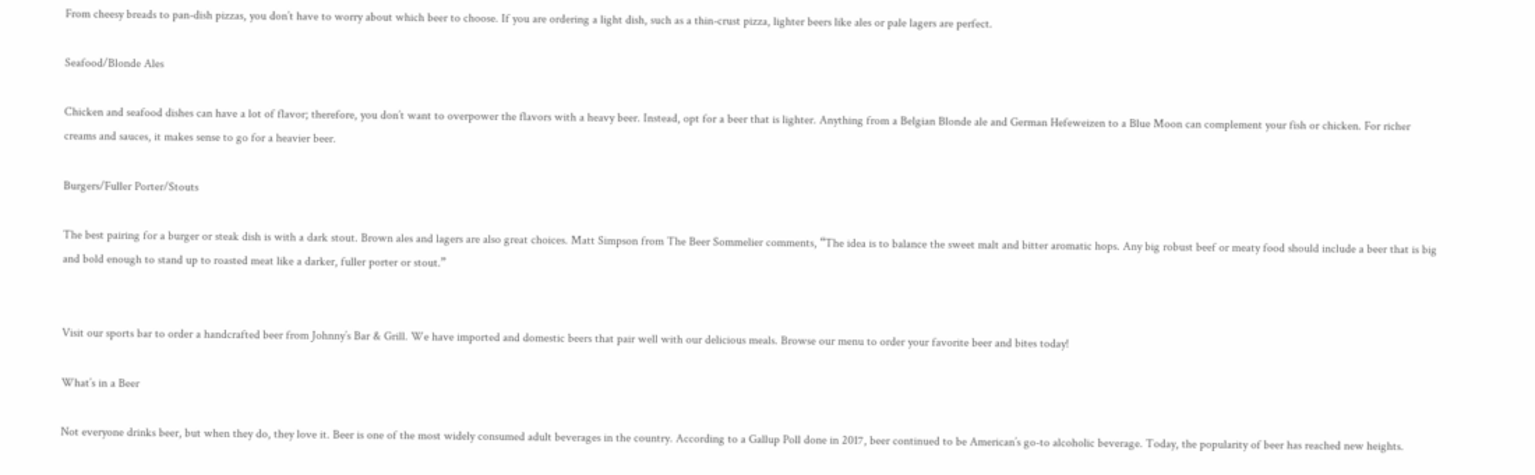From cheesy breads to pan-dish pizzas, you don’t have to worry about which beer to choose. If you are ordering a light dish, such as a thin-crust pizza, lighter beers like ales or pale lagers are perfect.

Seafood/Blonde Ales

Chicken and seafood dishes can have a lot of flavor; therefore, you don’t want to overpower the flavors with a heavy beer. Instead, opt for a beer that is lighter. Anything from a Belgian Blonde ale and German Hefeweizen to a Blue Moon can complement your fish or chicken. For richer creams and sauces, it makes sense to go for a heavier beer.

Burgers/Fuller Porter/Stouts

The best pairing for a burger or steak dish is with a dark stout. Brown ales and lagers are also great choices. Matt Simpson from The Beer Sommelier comments, “The idea is to balance the sweet malt and bitter aromatic hops. Any big robust beef or meaty food should include a beer that is big and bold enough to stand up to roasted meat like a darker, fuller porter or stout.”


Visit our sports bar to order a handcrafted beer from Johnny’s Bar & Grill. We have imported and domestic beers that pair well with our delicious meals. Browse our menu to order your favorite beer and bites today!

What’s in a Beer

Not everyone drinks beer, but when they do, they love it. Beer is one of the most widely consumed adult beverages in the country. According to a Gallup Poll done in 2017, beer continued to be American’s go-to alcoholic beverage. Today, the popularity of beer has reached new heights.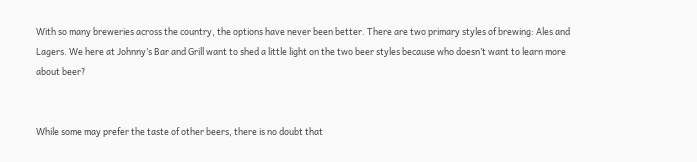With so many breweries across the country, the options have never been better. There are two primary styles of brewing: Ales and Lagers. We here at Johnny’s Bar and Grill want to shed a little light on the two beer styles because who doesn’t want to learn more about beer?


While some may prefer the taste of other beers, there is no doubt that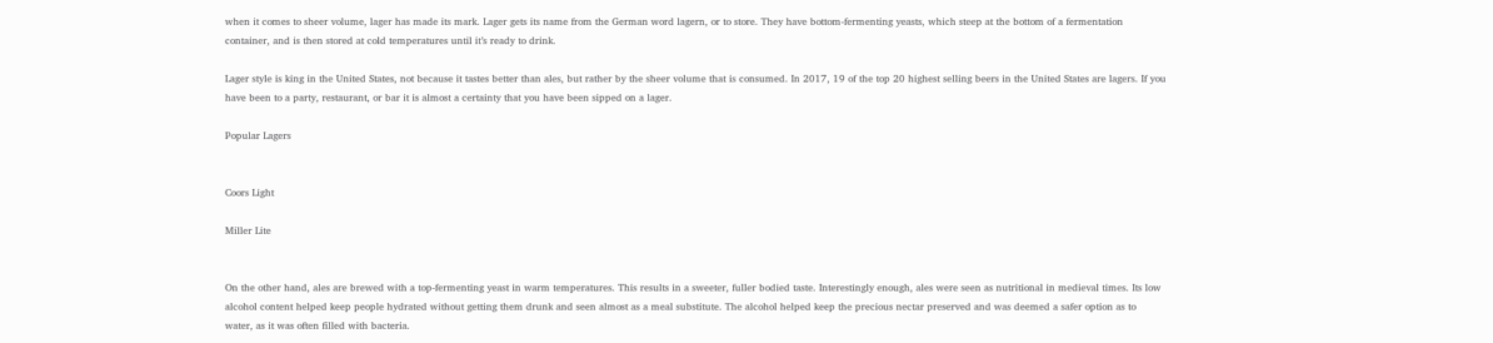when it comes to sheer volume, lager has made its mark. Lager gets its name from the German word lagern, or to store. They have bottom-fermenting yeasts, which steep at the bottom of a fermentation container, and is then stored at cold temperatures until it’s ready to drink.

Lager style is king in the United States, not because it tastes better than ales, but rather by the sheer volume that is consumed. In 2017, 19 of the top 20 highest selling beers in the United States are lagers. If you have been to a party, restaurant, or bar it is almost a certainty that you have been sipped on a lager.

Popular Lagers


Coors Light

Miller Lite


On the other hand, ales are brewed with a top-fermenting yeast in warm temperatures. This results in a sweeter, fuller bodied taste. Interestingly enough, ales were seen as nutritional in medieval times. Its low alcohol content helped keep people hydrated without getting them drunk and seen almost as a meal substitute. The alcohol helped keep the precious nectar preserved and was deemed a safer option as to water, as it was often filled with bacteria.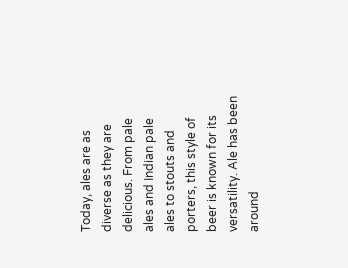Today, ales are as diverse as they are delicious. From pale ales and Indian pale ales to stouts and porters, this style of beer is known for its versatility. Ale has been around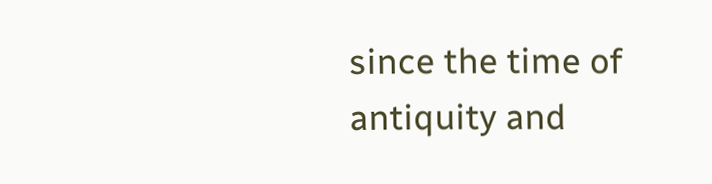since the time of antiquity and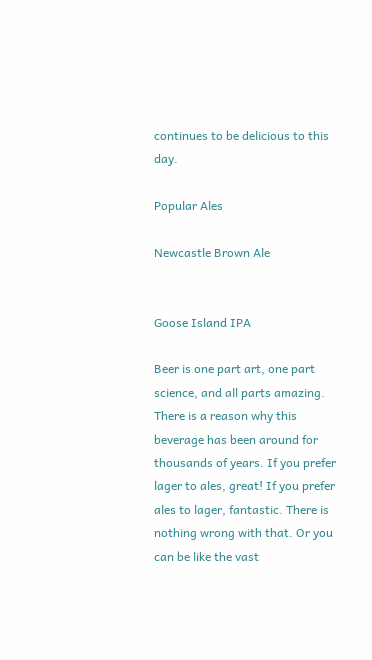continues to be delicious to this day.

Popular Ales

Newcastle Brown Ale


Goose Island IPA

Beer is one part art, one part science, and all parts amazing. There is a reason why this beverage has been around for thousands of years. If you prefer lager to ales, great! If you prefer ales to lager, fantastic. There is nothing wrong with that. Or you can be like the vast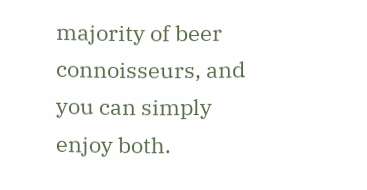majority of beer connoisseurs, and you can simply enjoy both.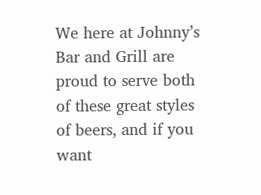We here at Johnny’s Bar and Grill are proud to serve both of these great styles of beers, and if you want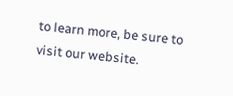to learn more, be sure to visit our website.